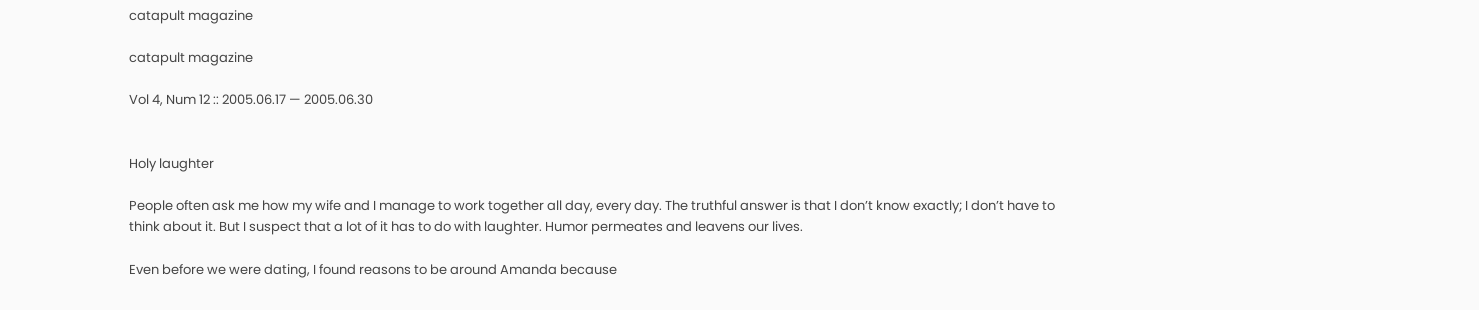catapult magazine

catapult magazine

Vol 4, Num 12 :: 2005.06.17 — 2005.06.30


Holy laughter

People often ask me how my wife and I manage to work together all day, every day. The truthful answer is that I don’t know exactly; I don’t have to think about it. But I suspect that a lot of it has to do with laughter. Humor permeates and leavens our lives.

Even before we were dating, I found reasons to be around Amanda because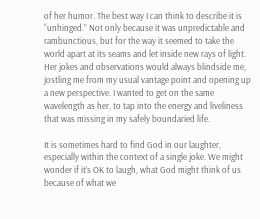of her humor. The best way I can think to describe it is “unhinged.” Not only because it was unpredictable and rambunctious, but for the way it seemed to take the world apart at its seams and let inside new rays of light. Her jokes and observations would always blindside me, jostling me from my usual vantage point and opening up a new perspective. I wanted to get on the same wavelength as her, to tap into the energy and liveliness that was missing in my safely boundaried life.

It is sometimes hard to find God in our laughter, especially within the context of a single joke. We might wonder if it’s OK to laugh, what God might think of us because of what we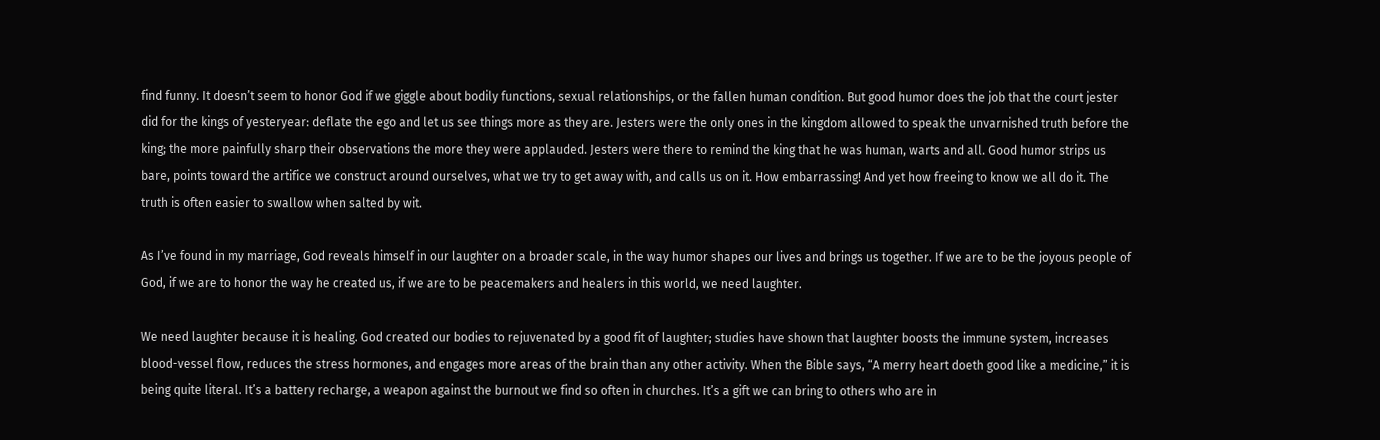find funny. It doesn’t seem to honor God if we giggle about bodily functions, sexual relationships, or the fallen human condition. But good humor does the job that the court jester did for the kings of yesteryear: deflate the ego and let us see things more as they are. Jesters were the only ones in the kingdom allowed to speak the unvarnished truth before the king; the more painfully sharp their observations the more they were applauded. Jesters were there to remind the king that he was human, warts and all. Good humor strips us bare, points toward the artifice we construct around ourselves, what we try to get away with, and calls us on it. How embarrassing! And yet how freeing to know we all do it. The truth is often easier to swallow when salted by wit.

As I’ve found in my marriage, God reveals himself in our laughter on a broader scale, in the way humor shapes our lives and brings us together. If we are to be the joyous people of God, if we are to honor the way he created us, if we are to be peacemakers and healers in this world, we need laughter.

We need laughter because it is healing. God created our bodies to rejuvenated by a good fit of laughter; studies have shown that laughter boosts the immune system, increases blood-vessel flow, reduces the stress hormones, and engages more areas of the brain than any other activity. When the Bible says, “A merry heart doeth good like a medicine,” it is being quite literal. It’s a battery recharge, a weapon against the burnout we find so often in churches. It’s a gift we can bring to others who are in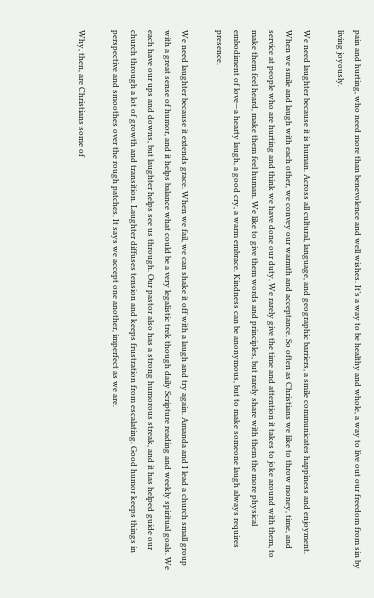pain and hurting, who need more than benevolence and well wishes. It’s a way to be healthy and whole, a way to live out our freedom from sin by living joyously.

We need laughter because it is human. Across all cultural, language, and geographic barriers, a smile communicates happiness and enjoyment. When we smile and laugh with each other, we convey our warmth and acceptance. So often as Christians we like to throw money, time, and service at people who are hurting and think we have done our duty. We rarely give the time and attention it takes to joke around with them, to make them feel heard, make them feel human. We like to give them words and principles, but rarely share with them the more physical embodiment of love—a hearty laugh, a good cry, a warm embrace. Kindness can be anonymous, but to make someone laugh always requires presence.

We need laughter because it extends grace. When we fail, we can shake it off with a laugh and try again. Amanda and I lead a church small group with a great sense of humor, and it helps balance what could be a very legalistic trek though daily Scripture reading and weekly spiritual goals. We each have our ups and downs, but laughter helps see us through. Our pastor also has a strong humorous streak, and it has helped guide our church through a lot of growth and transition. Laughter diffuses tension and keeps frustration from escalating. Good humor keeps things in perspective and smoothes over the rough patches. It says we accept one another, imperfect as we are.

Why, then, are Christians some of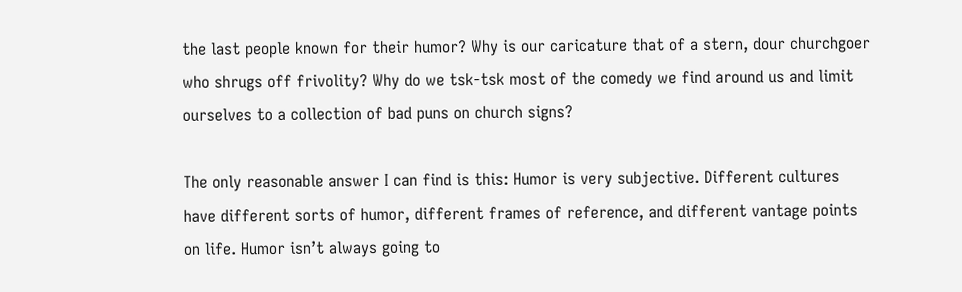the last people known for their humor? Why is our caricature that of a stern, dour churchgoer who shrugs off frivolity? Why do we tsk-tsk most of the comedy we find around us and limit ourselves to a collection of bad puns on church signs?

The only reasonable answer I can find is this: Humor is very subjective. Different cultures have different sorts of humor, different frames of reference, and different vantage points on life. Humor isn’t always going to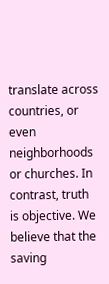translate across countries, or even neighborhoods or churches. In contrast, truth is objective. We believe that the saving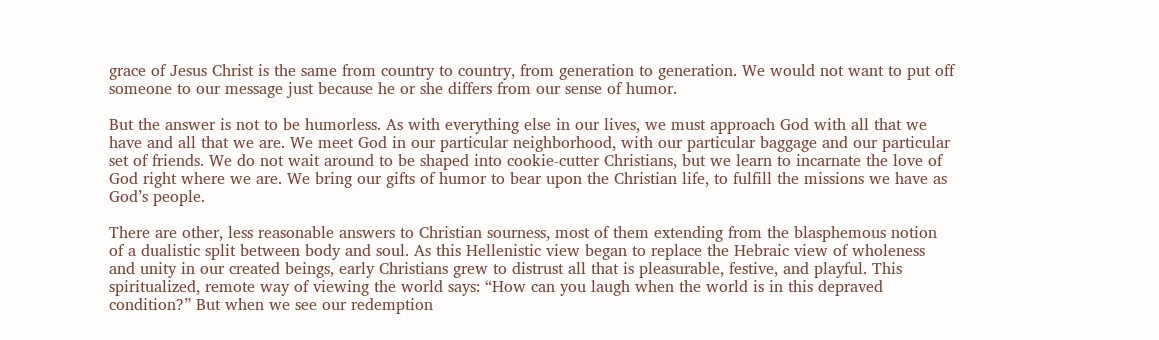grace of Jesus Christ is the same from country to country, from generation to generation. We would not want to put off someone to our message just because he or she differs from our sense of humor.

But the answer is not to be humorless. As with everything else in our lives, we must approach God with all that we have and all that we are. We meet God in our particular neighborhood, with our particular baggage and our particular set of friends. We do not wait around to be shaped into cookie-cutter Christians, but we learn to incarnate the love of God right where we are. We bring our gifts of humor to bear upon the Christian life, to fulfill the missions we have as God’s people.

There are other, less reasonable answers to Christian sourness, most of them extending from the blasphemous notion of a dualistic split between body and soul. As this Hellenistic view began to replace the Hebraic view of wholeness and unity in our created beings, early Christians grew to distrust all that is pleasurable, festive, and playful. This spiritualized, remote way of viewing the world says: “How can you laugh when the world is in this depraved condition?” But when we see our redemption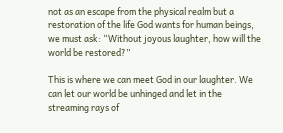not as an escape from the physical realm but a restoration of the life God wants for human beings, we must ask: “Without joyous laughter, how will the world be restored?”

This is where we can meet God in our laughter. We can let our world be unhinged and let in the streaming rays of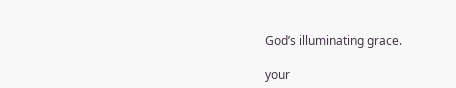God’s illuminating grace.

your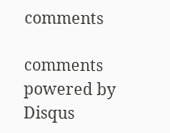comments

comments powered by Disqus